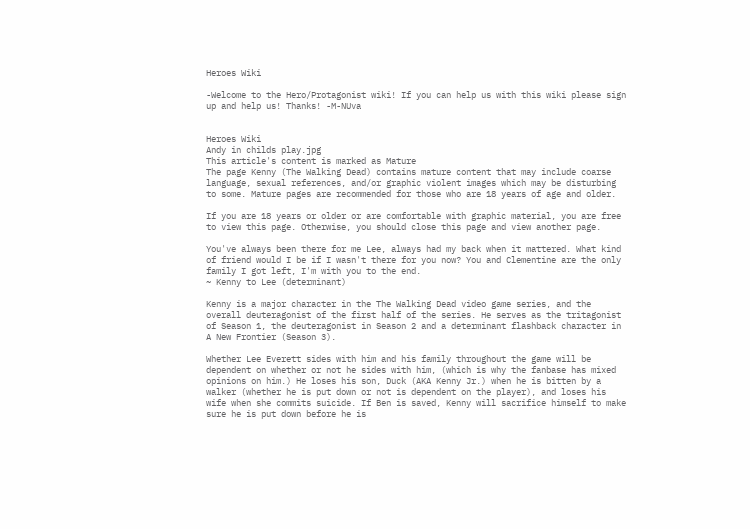Heroes Wiki

-Welcome to the Hero/Protagonist wiki! If you can help us with this wiki please sign up and help us! Thanks! -M-NUva


Heroes Wiki
Andy in childs play.jpg
This article's content is marked as Mature
The page Kenny (The Walking Dead) contains mature content that may include coarse language, sexual references, and/or graphic violent images which may be disturbing to some. Mature pages are recommended for those who are 18 years of age and older.

If you are 18 years or older or are comfortable with graphic material, you are free to view this page. Otherwise, you should close this page and view another page.

You've always been there for me Lee, always had my back when it mattered. What kind of friend would I be if I wasn't there for you now? You and Clementine are the only family I got left, I'm with you to the end.
~ Kenny to Lee (determinant)

Kenny is a major character in the The Walking Dead video game series, and the overall deuteragonist of the first half of the series. He serves as the tritagonist of Season 1, the deuteragonist in Season 2 and a determinant flashback character in A New Frontier (Season 3).

Whether Lee Everett sides with him and his family throughout the game will be dependent on whether or not he sides with him, (which is why the fanbase has mixed opinions on him.) He loses his son, Duck (AKA Kenny Jr.) when he is bitten by a walker (whether he is put down or not is dependent on the player), and loses his wife when she commits suicide. If Ben is saved, Kenny will sacrifice himself to make sure he is put down before he is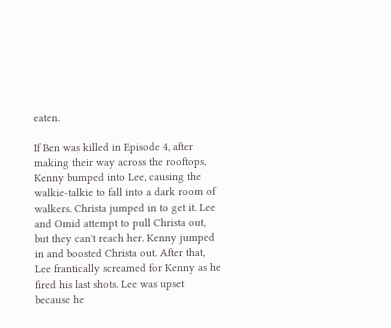eaten.

If Ben was killed in Episode 4, after making their way across the rooftops, Kenny bumped into Lee, causing the walkie-talkie to fall into a dark room of walkers. Christa jumped in to get it. Lee and Omid attempt to pull Christa out, but they can't reach her. Kenny jumped in and boosted Christa out. After that, Lee frantically screamed for Kenny as he fired his last shots. Lee was upset because he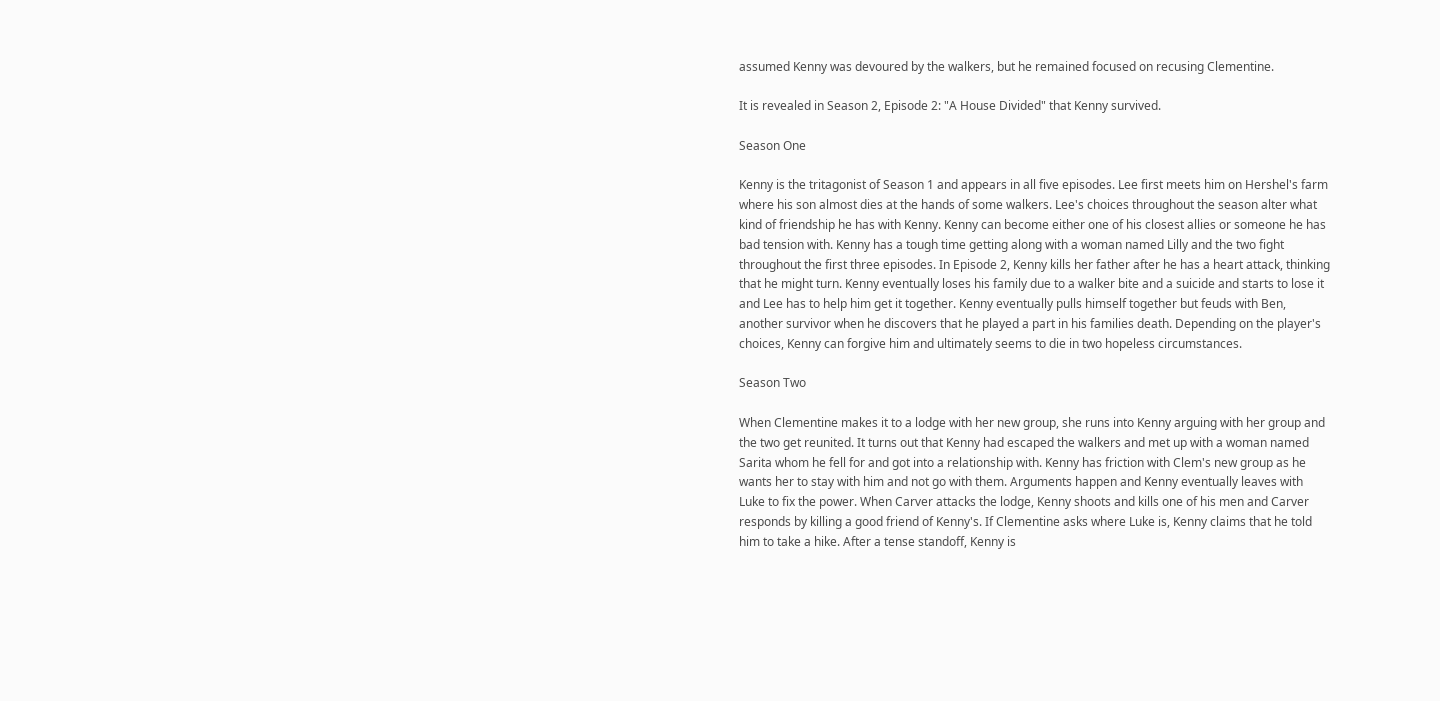assumed Kenny was devoured by the walkers, but he remained focused on recusing Clementine.

It is revealed in Season 2, Episode 2: "A House Divided" that Kenny survived.

Season One

Kenny is the tritagonist of Season 1 and appears in all five episodes. Lee first meets him on Hershel's farm where his son almost dies at the hands of some walkers. Lee's choices throughout the season alter what kind of friendship he has with Kenny. Kenny can become either one of his closest allies or someone he has bad tension with. Kenny has a tough time getting along with a woman named Lilly and the two fight throughout the first three episodes. In Episode 2, Kenny kills her father after he has a heart attack, thinking that he might turn. Kenny eventually loses his family due to a walker bite and a suicide and starts to lose it and Lee has to help him get it together. Kenny eventually pulls himself together but feuds with Ben, another survivor when he discovers that he played a part in his families death. Depending on the player's choices, Kenny can forgive him and ultimately seems to die in two hopeless circumstances.

Season Two

When Clementine makes it to a lodge with her new group, she runs into Kenny arguing with her group and the two get reunited. It turns out that Kenny had escaped the walkers and met up with a woman named Sarita whom he fell for and got into a relationship with. Kenny has friction with Clem's new group as he wants her to stay with him and not go with them. Arguments happen and Kenny eventually leaves with Luke to fix the power. When Carver attacks the lodge, Kenny shoots and kills one of his men and Carver responds by killing a good friend of Kenny's. If Clementine asks where Luke is, Kenny claims that he told him to take a hike. After a tense standoff, Kenny is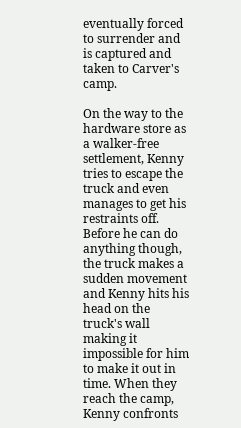eventually forced to surrender and is captured and taken to Carver's camp.

On the way to the hardware store as a walker-free settlement, Kenny tries to escape the truck and even manages to get his restraints off. Before he can do anything though, the truck makes a sudden movement and Kenny hits his head on the truck's wall making it impossible for him to make it out in time. When they reach the camp, Kenny confronts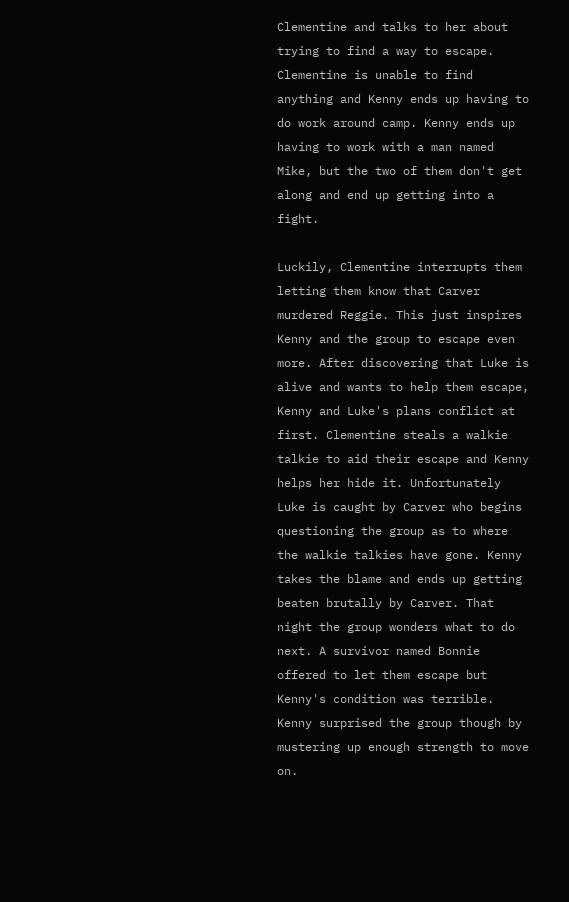Clementine and talks to her about trying to find a way to escape. Clementine is unable to find anything and Kenny ends up having to do work around camp. Kenny ends up having to work with a man named Mike, but the two of them don't get along and end up getting into a fight.

Luckily, Clementine interrupts them letting them know that Carver murdered Reggie. This just inspires Kenny and the group to escape even more. After discovering that Luke is alive and wants to help them escape, Kenny and Luke's plans conflict at first. Clementine steals a walkie talkie to aid their escape and Kenny helps her hide it. Unfortunately Luke is caught by Carver who begins questioning the group as to where the walkie talkies have gone. Kenny takes the blame and ends up getting beaten brutally by Carver. That night the group wonders what to do next. A survivor named Bonnie offered to let them escape but Kenny's condition was terrible. Kenny surprised the group though by mustering up enough strength to move on.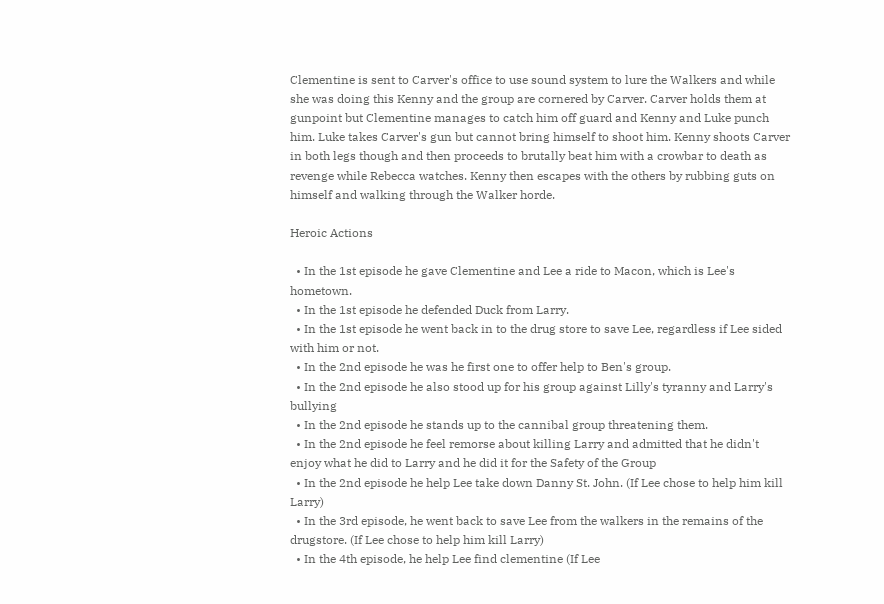Clementine is sent to Carver's office to use sound system to lure the Walkers and while she was doing this Kenny and the group are cornered by Carver. Carver holds them at gunpoint but Clementine manages to catch him off guard and Kenny and Luke punch him. Luke takes Carver's gun but cannot bring himself to shoot him. Kenny shoots Carver in both legs though and then proceeds to brutally beat him with a crowbar to death as revenge while Rebecca watches. Kenny then escapes with the others by rubbing guts on himself and walking through the Walker horde.

Heroic Actions

  • In the 1st episode he gave Clementine and Lee a ride to Macon, which is Lee's hometown.
  • In the 1st episode he defended Duck from Larry.
  • In the 1st episode he went back in to the drug store to save Lee, regardless if Lee sided with him or not.
  • In the 2nd episode he was he first one to offer help to Ben's group.
  • In the 2nd episode he also stood up for his group against Lilly's tyranny and Larry's bullying
  • In the 2nd episode he stands up to the cannibal group threatening them.
  • In the 2nd episode he feel remorse about killing Larry and admitted that he didn't enjoy what he did to Larry and he did it for the Safety of the Group
  • In the 2nd episode he help Lee take down Danny St. John. (If Lee chose to help him kill Larry)
  • In the 3rd episode, he went back to save Lee from the walkers in the remains of the drugstore. (If Lee chose to help him kill Larry)
  • In the 4th episode, he help Lee find clementine (If Lee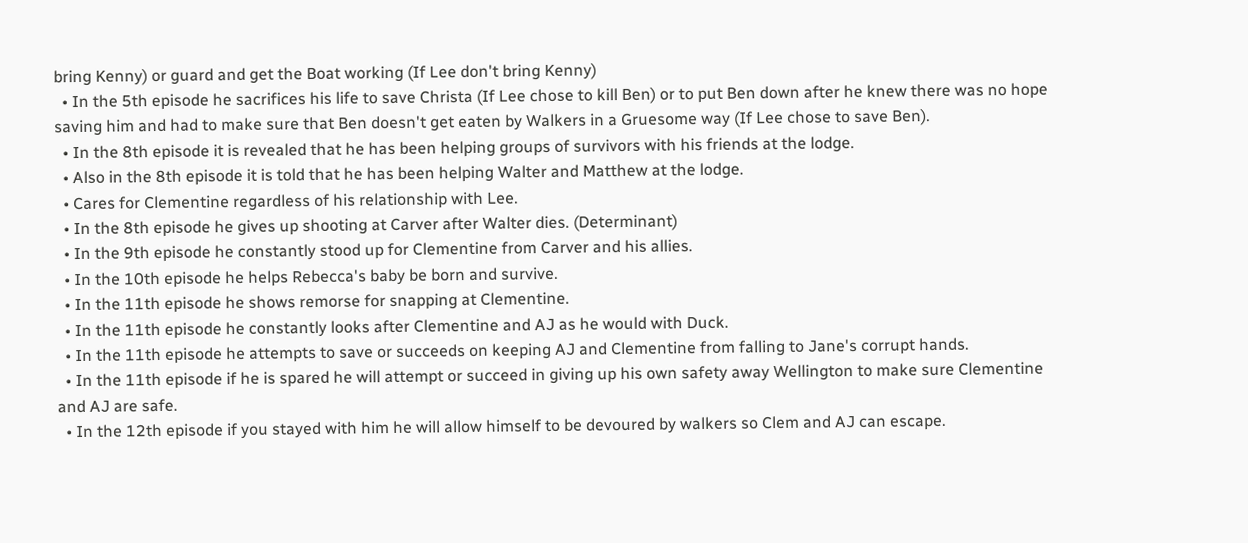bring Kenny) or guard and get the Boat working (If Lee don't bring Kenny)
  • In the 5th episode he sacrifices his life to save Christa (If Lee chose to kill Ben) or to put Ben down after he knew there was no hope saving him and had to make sure that Ben doesn't get eaten by Walkers in a Gruesome way (If Lee chose to save Ben).
  • In the 8th episode it is revealed that he has been helping groups of survivors with his friends at the lodge.
  • Also in the 8th episode it is told that he has been helping Walter and Matthew at the lodge.
  • Cares for Clementine regardless of his relationship with Lee.
  • In the 8th episode he gives up shooting at Carver after Walter dies. (Determinant)
  • In the 9th episode he constantly stood up for Clementine from Carver and his allies.
  • In the 10th episode he helps Rebecca's baby be born and survive.
  • In the 11th episode he shows remorse for snapping at Clementine.
  • In the 11th episode he constantly looks after Clementine and AJ as he would with Duck.
  • In the 11th episode he attempts to save or succeeds on keeping AJ and Clementine from falling to Jane's corrupt hands.
  • In the 11th episode if he is spared he will attempt or succeed in giving up his own safety away Wellington to make sure Clementine and AJ are safe.
  • In the 12th episode if you stayed with him he will allow himself to be devoured by walkers so Clem and AJ can escape.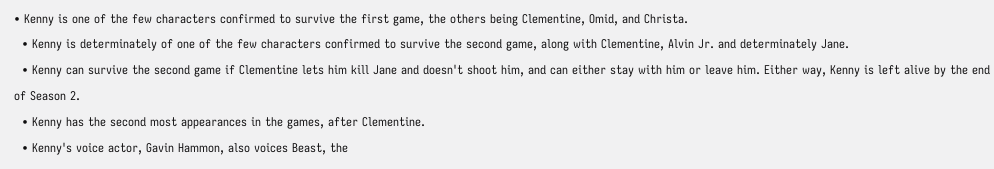• Kenny is one of the few characters confirmed to survive the first game, the others being Clementine, Omid, and Christa.
  • Kenny is determinately of one of the few characters confirmed to survive the second game, along with Clementine, Alvin Jr. and determinately Jane.
  • Kenny can survive the second game if Clementine lets him kill Jane and doesn't shoot him, and can either stay with him or leave him. Either way, Kenny is left alive by the end of Season 2.
  • Kenny has the second most appearances in the games, after Clementine.
  • Kenny's voice actor, Gavin Hammon, also voices Beast, the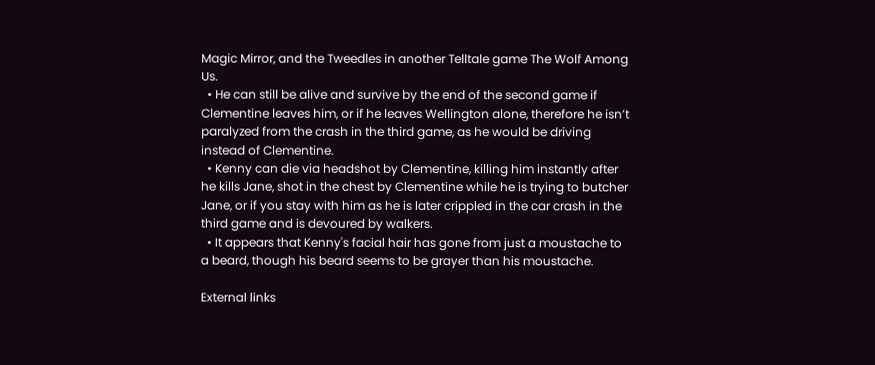Magic Mirror, and the Tweedles in another Telltale game The Wolf Among Us.
  • He can still be alive and survive by the end of the second game if Clementine leaves him, or if he leaves Wellington alone, therefore he isn’t paralyzed from the crash in the third game, as he would be driving instead of Clementine.
  • Kenny can die via headshot by Clementine, killing him instantly after he kills Jane, shot in the chest by Clementine while he is trying to butcher Jane, or if you stay with him as he is later crippled in the car crash in the third game and is devoured by walkers.
  • It appears that Kenny's facial hair has gone from just a moustache to a beard, though his beard seems to be grayer than his moustache.

External links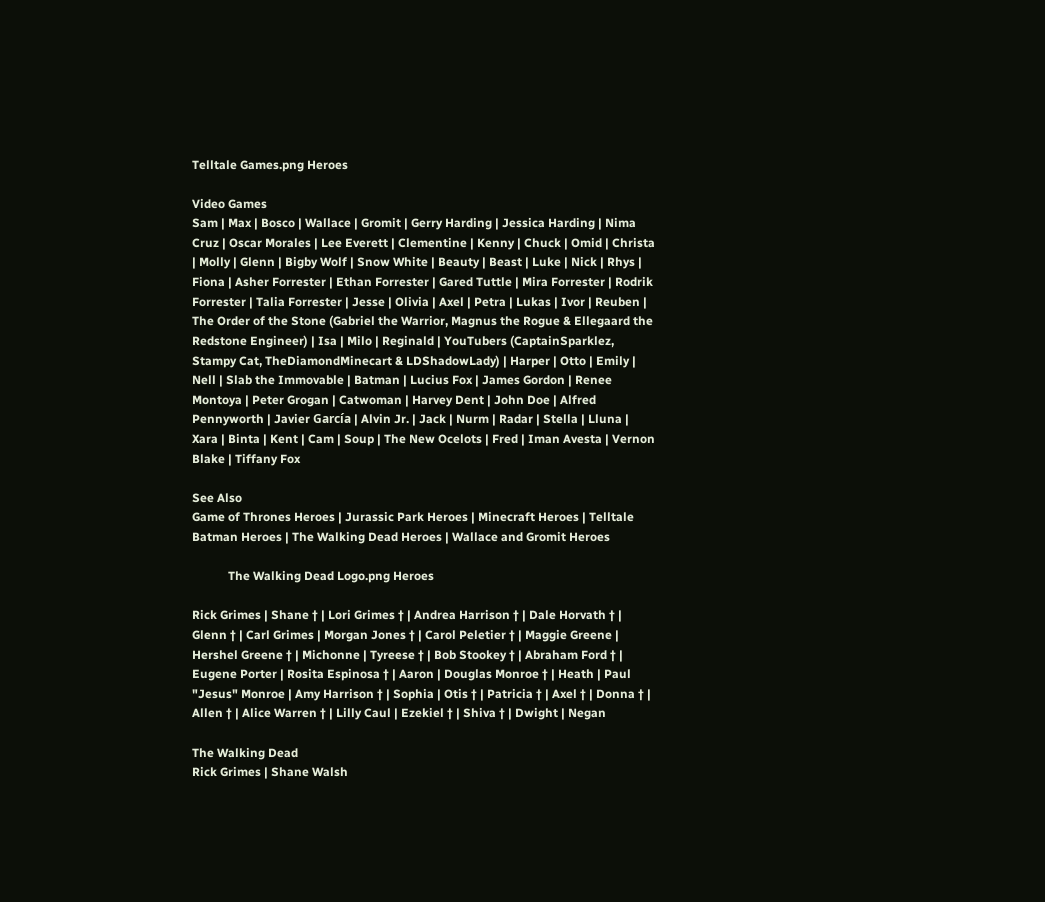Telltale Games.png Heroes

Video Games
Sam | Max | Bosco | Wallace | Gromit | Gerry Harding | Jessica Harding | Nima Cruz | Oscar Morales | Lee Everett | Clementine | Kenny | Chuck | Omid | Christa | Molly | Glenn | Bigby Wolf | Snow White | Beauty | Beast | Luke | Nick | Rhys | Fiona | Asher Forrester | Ethan Forrester | Gared Tuttle | Mira Forrester | Rodrik Forrester | Talia Forrester | Jesse | Olivia | Axel | Petra | Lukas | Ivor | Reuben | The Order of the Stone (Gabriel the Warrior, Magnus the Rogue & Ellegaard the Redstone Engineer) | Isa | Milo | Reginald | YouTubers (CaptainSparklez, Stampy Cat, TheDiamondMinecart & LDShadowLady) | Harper | Otto | Emily | Nell | Slab the Immovable | Batman | Lucius Fox | James Gordon | Renee Montoya | Peter Grogan | Catwoman | Harvey Dent | John Doe | Alfred Pennyworth | Javier García | Alvin Jr. | Jack | Nurm | Radar | Stella | Lluna | Xara | Binta | Kent | Cam | Soup | The New Ocelots | Fred | Iman Avesta | Vernon Blake | Tiffany Fox

See Also
Game of Thrones Heroes | Jurassic Park Heroes | Minecraft Heroes | Telltale Batman Heroes | The Walking Dead Heroes | Wallace and Gromit Heroes

            The Walking Dead Logo.png Heroes

Rick Grimes | Shane † | Lori Grimes † | Andrea Harrison † | Dale Horvath † | Glenn † | Carl Grimes | Morgan Jones † | Carol Peletier † | Maggie Greene | Hershel Greene † | Michonne | Tyreese † | Bob Stookey † | Abraham Ford † | Eugene Porter | Rosita Espinosa † | Aaron | Douglas Monroe † | Heath | Paul "Jesus" Monroe | Amy Harrison † | Sophia | Otis † | Patricia † | Axel † | Donna † | Allen † | Alice Warren † | Lilly Caul | Ezekiel † | Shiva † | Dwight | Negan

The Walking Dead
Rick Grimes | Shane Walsh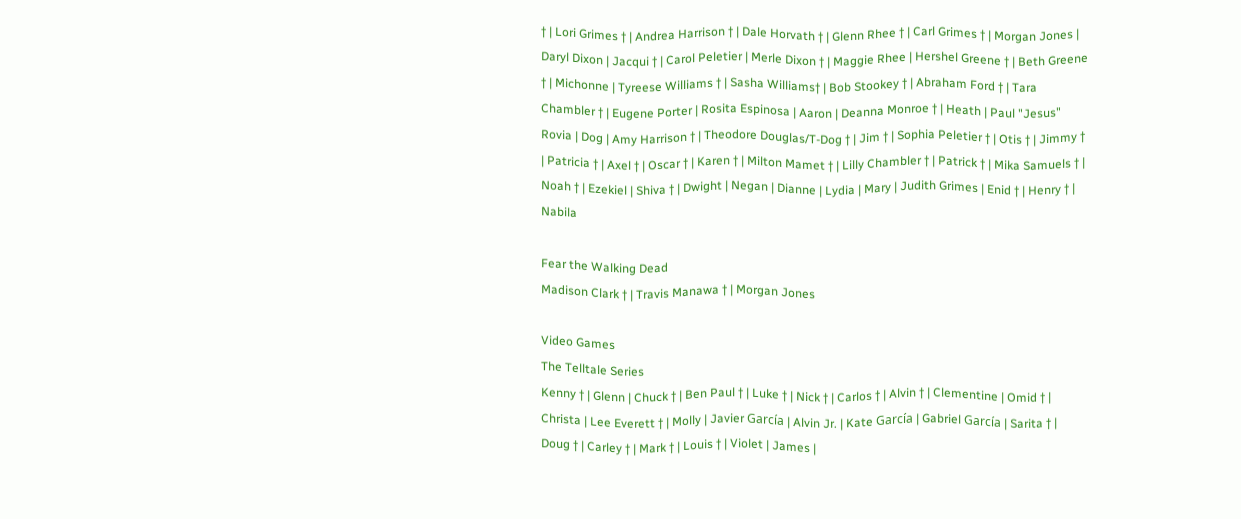† | Lori Grimes † | Andrea Harrison † | Dale Horvath † | Glenn Rhee † | Carl Grimes † | Morgan Jones | Daryl Dixon | Jacqui † | Carol Peletier | Merle Dixon † | Maggie Rhee | Hershel Greene † | Beth Greene † | Michonne | Tyreese Williams † | Sasha Williams† | Bob Stookey † | Abraham Ford † | Tara Chambler † | Eugene Porter | Rosita Espinosa | Aaron | Deanna Monroe † | Heath | Paul "Jesus" Rovia | Dog | Amy Harrison † | Theodore Douglas/T-Dog † | Jim † | Sophia Peletier † | Otis † | Jimmy † | Patricia † | Axel † | Oscar † | Karen † | Milton Mamet † | Lilly Chambler † | Patrick † | Mika Samuels † | Noah † | Ezekiel | Shiva † | Dwight | Negan | Dianne | Lydia | Mary | Judith Grimes | Enid † | Henry † | Nabila

Fear the Walking Dead
Madison Clark † | Travis Manawa † | Morgan Jones

Video Games
The Telltale Series
Kenny † | Glenn | Chuck † | Ben Paul † | Luke † | Nick † | Carlos † | Alvin † | Clementine | Omid † | Christa | Lee Everett † | Molly | Javier García | Alvin Jr. | Kate García | Gabriel García | Sarita † | Doug † | Carley † | Mark † | Louis † | Violet | James |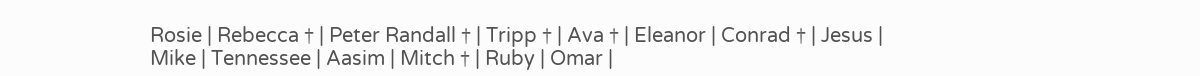Rosie | Rebecca † | Peter Randall † | Tripp † | Ava † | Eleanor | Conrad † | Jesus | Mike | Tennessee | Aasim | Mitch † | Ruby | Omar |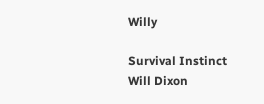Willy

Survival Instinct
Will Dixon